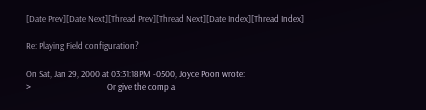[Date Prev][Date Next][Thread Prev][Thread Next][Date Index][Thread Index]

Re: Playing Field configuration?

On Sat, Jan 29, 2000 at 03:31:18PM -0500, Joyce Poon wrote:
>                                      Or give the comp a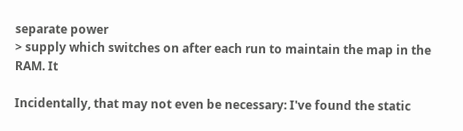separate power
> supply which switches on after each run to maintain the map in the RAM. It

Incidentally, that may not even be necessary: I've found the static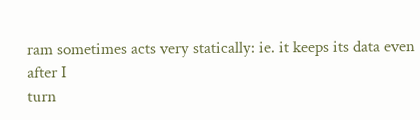ram sometimes acts very statically: ie. it keeps its data even after I
turn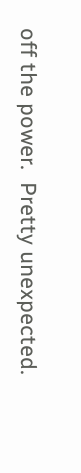off the power.  Pretty unexpected.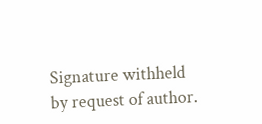Signature withheld by request of author.